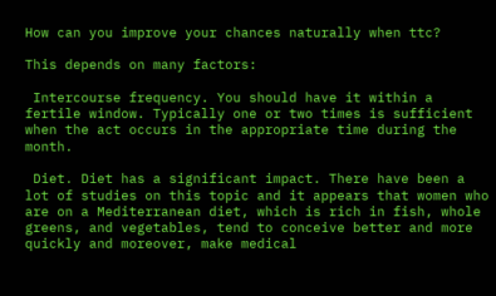How can you improve your chances naturally when ttc?

This depends on many factors:

 Intercourse frequency. You should have it within a fertile window. Typically one or two times is sufficient when the act occurs in the appropriate time during the month.

 Diet. Diet has a significant impact. There have been a lot of studies on this topic and it appears that women who are on a Mediterranean diet, which is rich in fish, whole greens, and vegetables, tend to conceive better and more quickly and moreover, make medical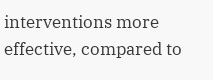interventions more effective, compared to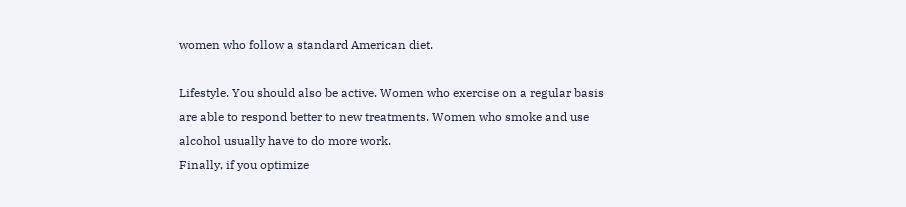women who follow a standard American diet.

Lifestyle. You should also be active. Women who exercise on a regular basis are able to respond better to new treatments. Women who smoke and use alcohol usually have to do more work.
Finally, if you optimize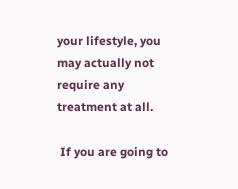your lifestyle, you may actually not require any treatment at all.

 If you are going to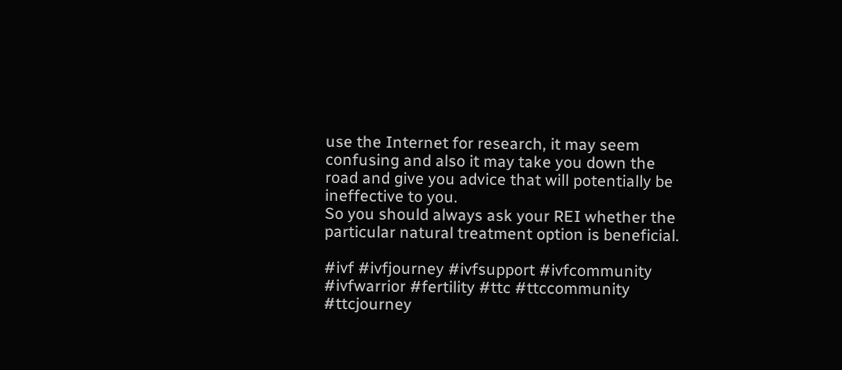use the Internet for research, it may seem confusing and also it may take you down the road and give you advice that will potentially be ineffective to you.
So you should always ask your REI whether the particular natural treatment option is beneficial.

#ivf #ivfjourney #ivfsupport #ivfcommunity #ivfwarrior #fertility #ttc #ttccommunity #ttcjourney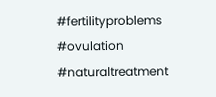#fertilityproblems #ovulation #naturaltreatment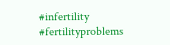#infertility #fertilityproblems